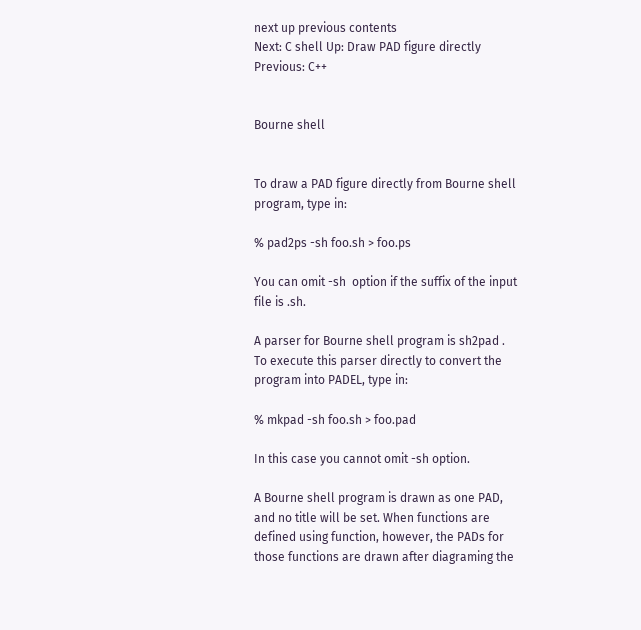next up previous contents
Next: C shell Up: Draw PAD figure directly Previous: C++


Bourne shell


To draw a PAD figure directly from Bourne shell program, type in:

% pad2ps -sh foo.sh > foo.ps

You can omit -sh  option if the suffix of the input file is .sh.

A parser for Bourne shell program is sh2pad . To execute this parser directly to convert the program into PADEL, type in:

% mkpad -sh foo.sh > foo.pad

In this case you cannot omit -sh option.

A Bourne shell program is drawn as one PAD, and no title will be set. When functions are defined using function, however, the PADs for those functions are drawn after diagraming the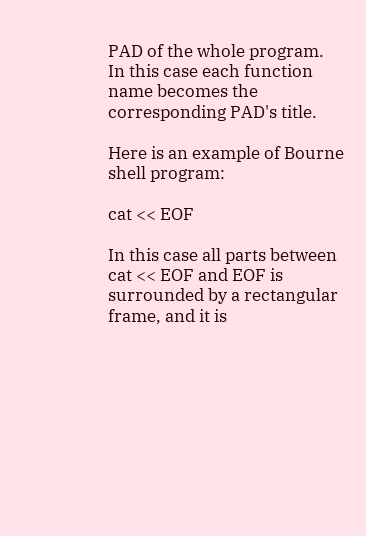PAD of the whole program. In this case each function name becomes the corresponding PAD's title.

Here is an example of Bourne shell program:

cat << EOF

In this case all parts between cat << EOF and EOF is surrounded by a rectangular frame, and it is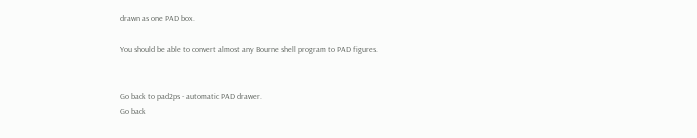drawn as one PAD box.

You should be able to convert almost any Bourne shell program to PAD figures.


Go back to pad2ps - automatic PAD drawer.
Go back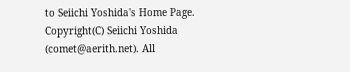to Seiichi Yoshida's Home Page.
Copyright(C) Seiichi Yoshida (comet@aerith.net). All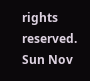rights reserved.
Sun Nov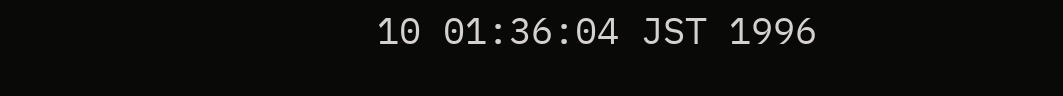10 01:36:04 JST 1996